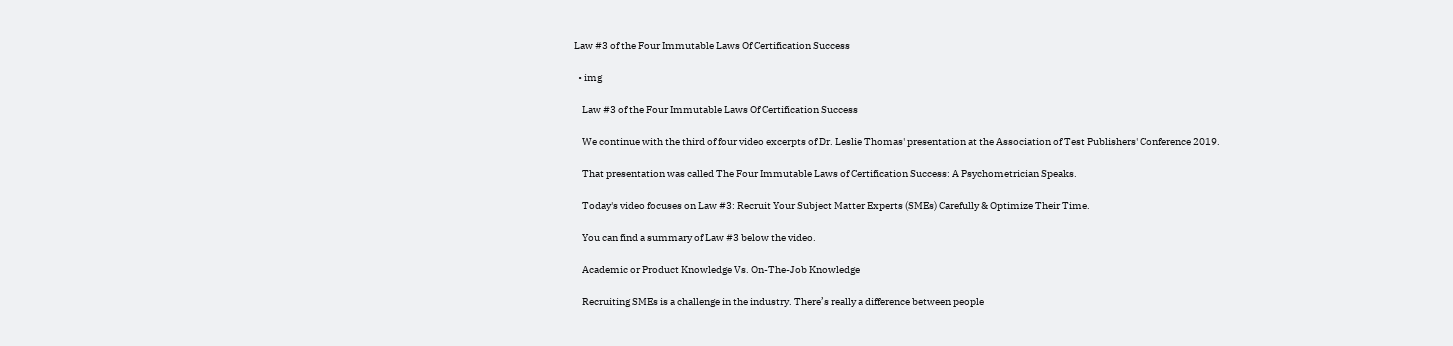Law #3 of the Four Immutable Laws Of Certification Success

  • img

    Law #3 of the Four Immutable Laws Of Certification Success

    We continue with the third of four video excerpts of Dr. Leslie Thomas' presentation at the Association of Test Publishers' Conference 2019.

    That presentation was called The Four Immutable Laws of Certification Success: A Psychometrician Speaks.

    Today's video focuses on Law #3: Recruit Your Subject Matter Experts (SMEs) Carefully & Optimize Their Time.

    You can find a summary of Law #3 below the video.

    Academic or Product Knowledge Vs. On-The-Job Knowledge

    Recruiting SMEs is a challenge in the industry. There’s really a difference between people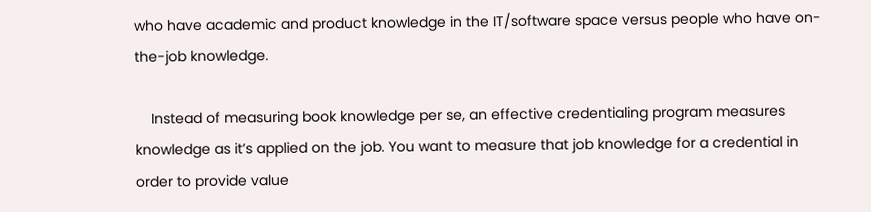who have academic and product knowledge in the IT/software space versus people who have on-the-job knowledge.

    Instead of measuring book knowledge per se, an effective credentialing program measures knowledge as it’s applied on the job. You want to measure that job knowledge for a credential in order to provide value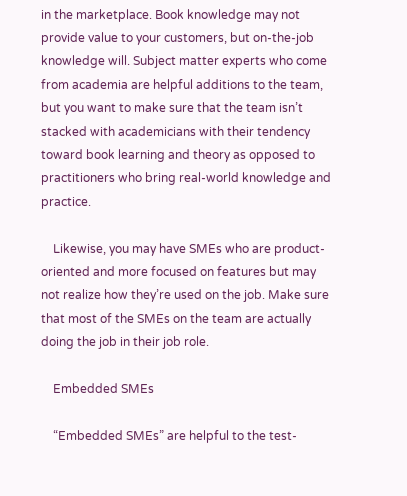in the marketplace. Book knowledge may not provide value to your customers, but on-the-job knowledge will. Subject matter experts who come from academia are helpful additions to the team, but you want to make sure that the team isn’t stacked with academicians with their tendency toward book learning and theory as opposed to practitioners who bring real-world knowledge and practice.

    Likewise, you may have SMEs who are product-oriented and more focused on features but may not realize how they’re used on the job. Make sure that most of the SMEs on the team are actually doing the job in their job role.

    Embedded SMEs

    “Embedded SMEs” are helpful to the test-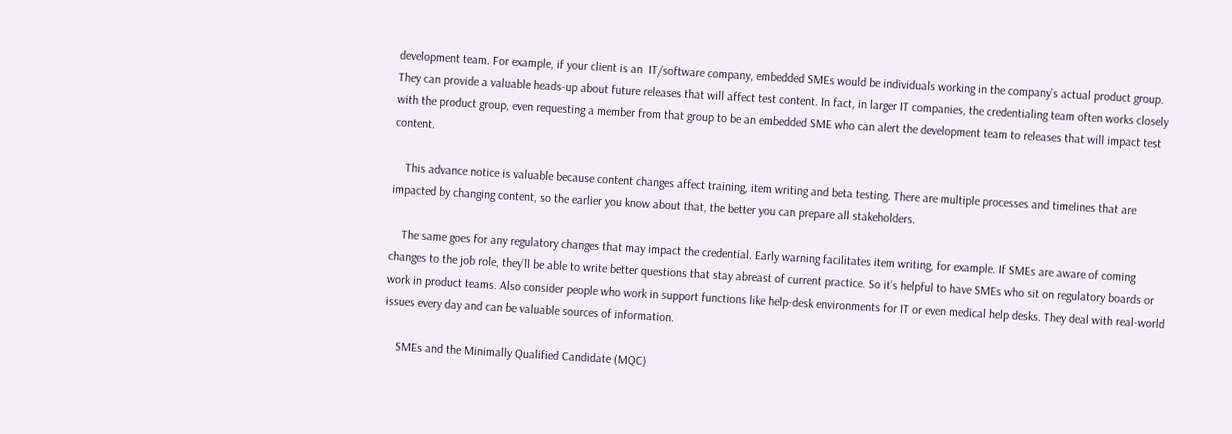development team. For example, if your client is an  IT/software company, embedded SMEs would be individuals working in the company’s actual product group. They can provide a valuable heads-up about future releases that will affect test content. In fact, in larger IT companies, the credentialing team often works closely with the product group, even requesting a member from that group to be an embedded SME who can alert the development team to releases that will impact test content.

    This advance notice is valuable because content changes affect training, item writing and beta testing. There are multiple processes and timelines that are impacted by changing content, so the earlier you know about that, the better you can prepare all stakeholders.

    The same goes for any regulatory changes that may impact the credential. Early warning facilitates item writing, for example. If SMEs are aware of coming changes to the job role, they’ll be able to write better questions that stay abreast of current practice. So it’s helpful to have SMEs who sit on regulatory boards or work in product teams. Also consider people who work in support functions like help-desk environments for IT or even medical help desks. They deal with real-world issues every day and can be valuable sources of information.

    SMEs and the Minimally Qualified Candidate (MQC)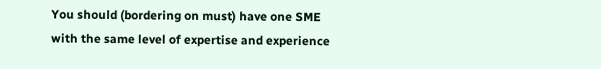You should (bordering on must) have one SME with the same level of expertise and experience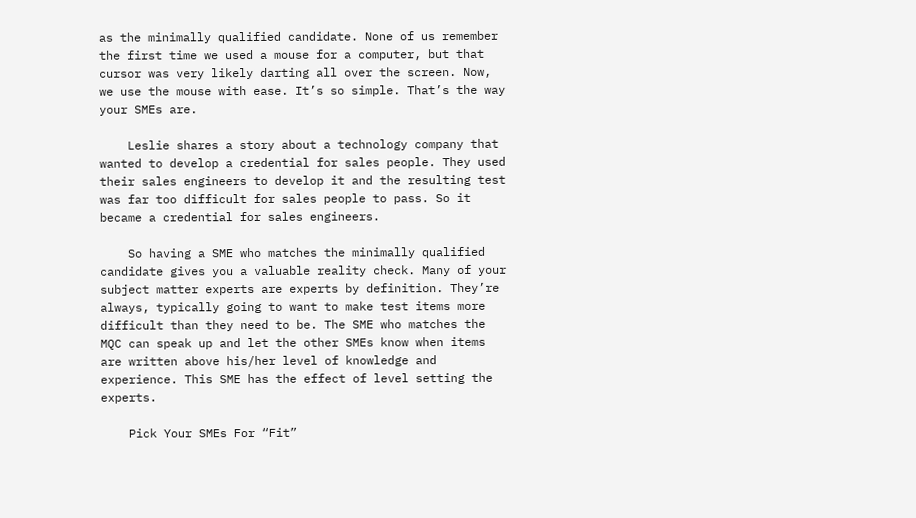as the minimally qualified candidate. None of us remember the first time we used a mouse for a computer, but that cursor was very likely darting all over the screen. Now, we use the mouse with ease. It’s so simple. That’s the way your SMEs are.

    Leslie shares a story about a technology company that wanted to develop a credential for sales people. They used their sales engineers to develop it and the resulting test was far too difficult for sales people to pass. So it became a credential for sales engineers.

    So having a SME who matches the minimally qualified candidate gives you a valuable reality check. Many of your subject matter experts are experts by definition. They’re always, typically going to want to make test items more difficult than they need to be. The SME who matches the MQC can speak up and let the other SMEs know when items are written above his/her level of knowledge and experience. This SME has the effect of level setting the experts.

    Pick Your SMEs For “Fit”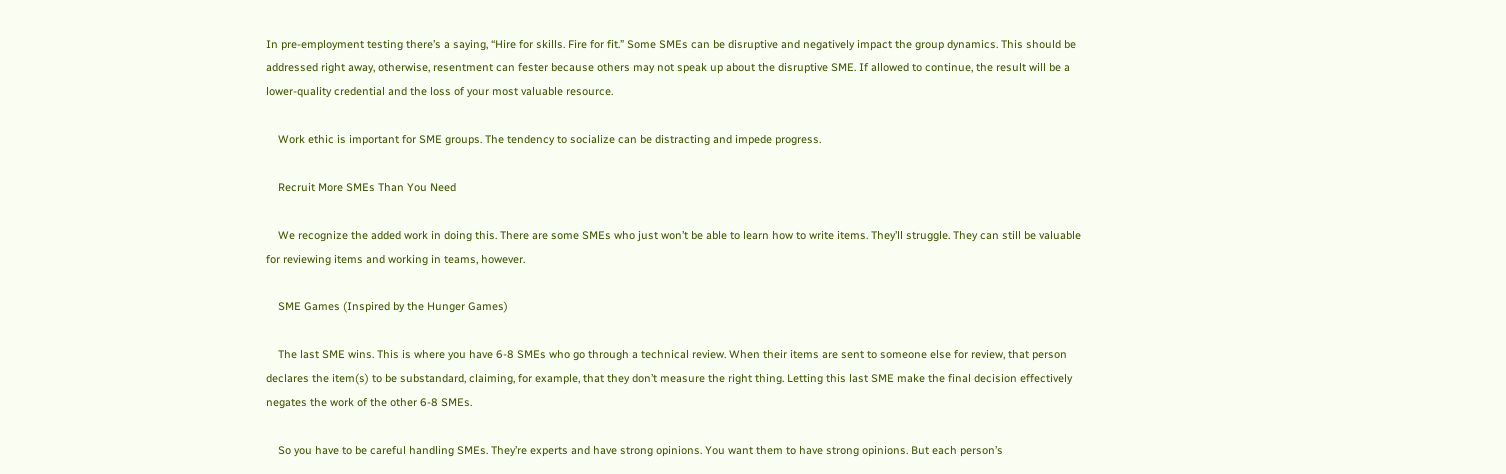In pre-employment testing there’s a saying, “Hire for skills. Fire for fit.” Some SMEs can be disruptive and negatively impact the group dynamics. This should be addressed right away, otherwise, resentment can fester because others may not speak up about the disruptive SME. If allowed to continue, the result will be a lower-quality credential and the loss of your most valuable resource.

    Work ethic is important for SME groups. The tendency to socialize can be distracting and impede progress.

    Recruit More SMEs Than You Need

    We recognize the added work in doing this. There are some SMEs who just won’t be able to learn how to write items. They’ll struggle. They can still be valuable for reviewing items and working in teams, however.

    SME Games (Inspired by the Hunger Games)

    The last SME wins. This is where you have 6-8 SMEs who go through a technical review. When their items are sent to someone else for review, that person declares the item(s) to be substandard, claiming, for example, that they don’t measure the right thing. Letting this last SME make the final decision effectively negates the work of the other 6-8 SMEs.

    So you have to be careful handling SMEs. They’re experts and have strong opinions. You want them to have strong opinions. But each person’s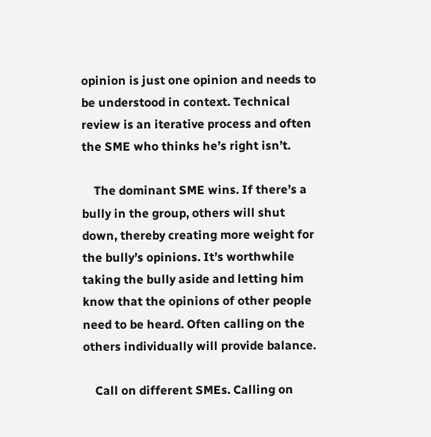opinion is just one opinion and needs to be understood in context. Technical review is an iterative process and often the SME who thinks he’s right isn’t.

    The dominant SME wins. If there’s a bully in the group, others will shut down, thereby creating more weight for the bully’s opinions. It’s worthwhile taking the bully aside and letting him know that the opinions of other people need to be heard. Often calling on the others individually will provide balance.

    Call on different SMEs. Calling on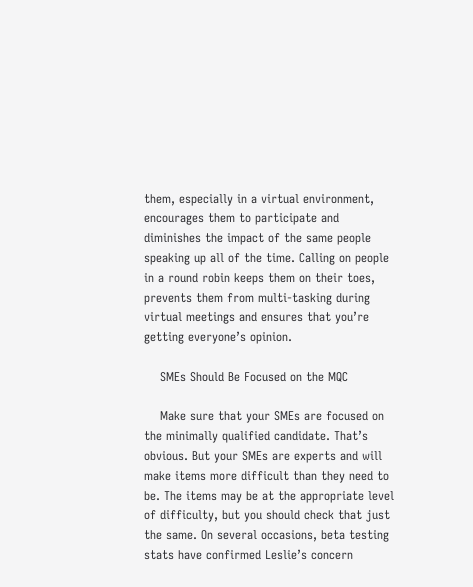them, especially in a virtual environment, encourages them to participate and diminishes the impact of the same people speaking up all of the time. Calling on people in a round robin keeps them on their toes, prevents them from multi-tasking during virtual meetings and ensures that you’re getting everyone’s opinion.

    SMEs Should Be Focused on the MQC

    Make sure that your SMEs are focused on the minimally qualified candidate. That’s obvious. But your SMEs are experts and will make items more difficult than they need to be. The items may be at the appropriate level of difficulty, but you should check that just the same. On several occasions, beta testing stats have confirmed Leslie’s concern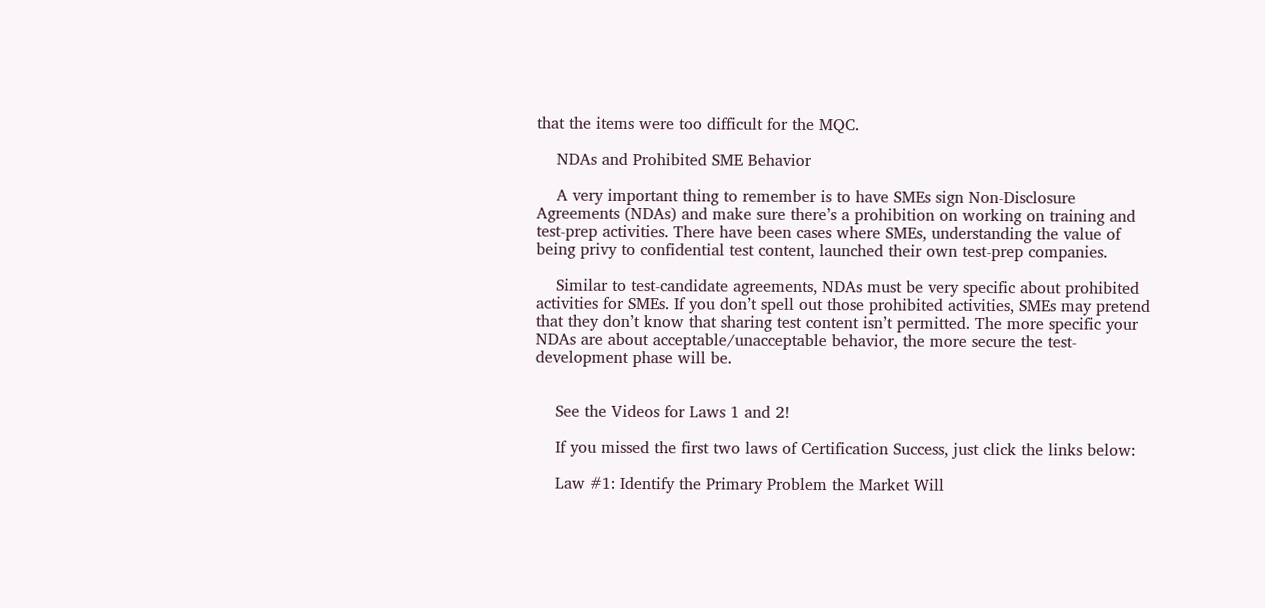that the items were too difficult for the MQC.

    NDAs and Prohibited SME Behavior

    A very important thing to remember is to have SMEs sign Non-Disclosure Agreements (NDAs) and make sure there’s a prohibition on working on training and test-prep activities. There have been cases where SMEs, understanding the value of being privy to confidential test content, launched their own test-prep companies.

    Similar to test-candidate agreements, NDAs must be very specific about prohibited activities for SMEs. If you don’t spell out those prohibited activities, SMEs may pretend that they don’t know that sharing test content isn’t permitted. The more specific your NDAs are about acceptable/unacceptable behavior, the more secure the test-development phase will be.


    See the Videos for Laws 1 and 2!

    If you missed the first two laws of Certification Success, just click the links below:

    Law #1: Identify the Primary Problem the Market Will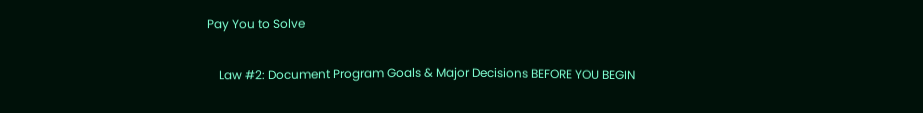Pay You to Solve

    Law #2: Document Program Goals & Major Decisions BEFORE YOU BEGIN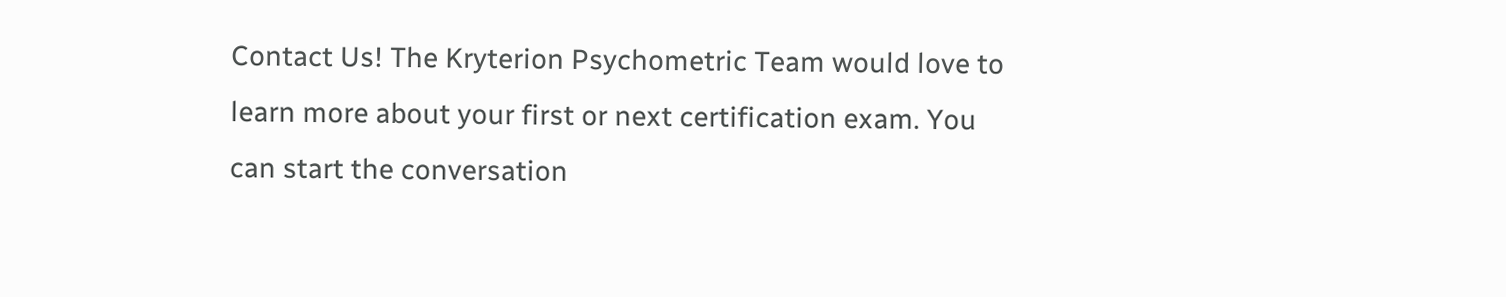Contact Us! The Kryterion Psychometric Team would love to learn more about your first or next certification exam. You can start the conversation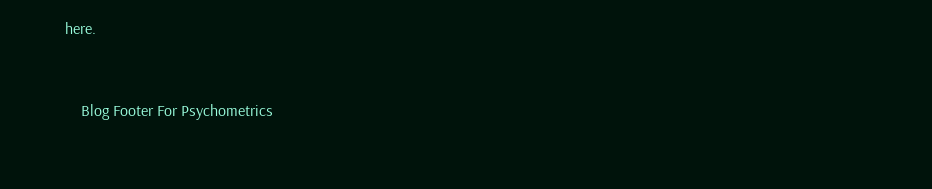here.


    Blog Footer For Psychometrics